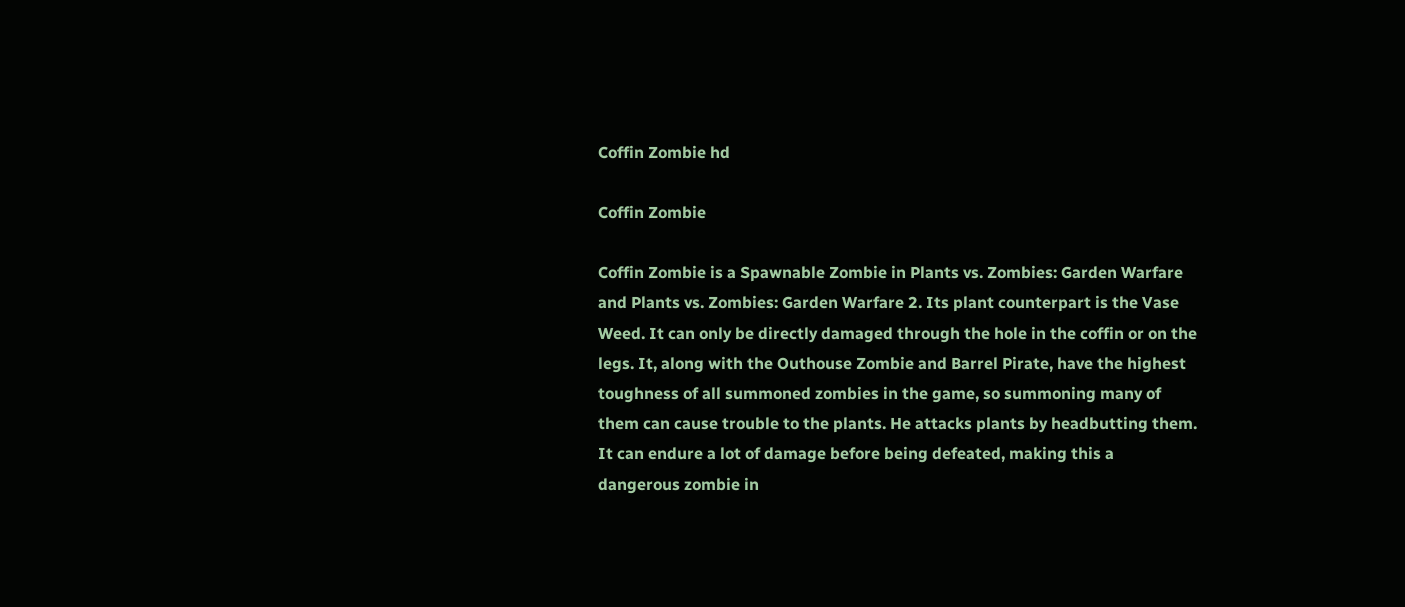Coffin Zombie hd

Coffin Zombie

Coffin Zombie is a Spawnable Zombie in Plants vs. Zombies: Garden Warfare and Plants vs. Zombies: Garden Warfare 2. Its plant counterpart is the Vase Weed. It can only be directly damaged through the hole in the coffin or on the legs. It, along with the Outhouse Zombie and Barrel Pirate, have the highest toughness of all summoned zombies in the game, so summoning many of them can cause trouble to the plants. He attacks plants by headbutting them. It can endure a lot of damage before being defeated, making this a dangerous zombie in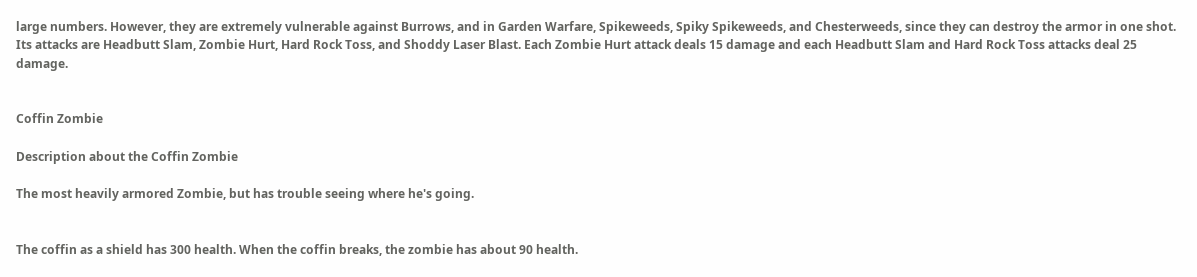large numbers. However, they are extremely vulnerable against Burrows, and in Garden Warfare, Spikeweeds, Spiky Spikeweeds, and Chesterweeds, since they can destroy the armor in one shot. Its attacks are Headbutt Slam, Zombie Hurt, Hard Rock Toss, and Shoddy Laser Blast. Each Zombie Hurt attack deals 15 damage and each Headbutt Slam and Hard Rock Toss attacks deal 25 damage.


Coffin Zombie

Description about the Coffin Zombie

The most heavily armored Zombie, but has trouble seeing where he's going.


The coffin as a shield has 300 health. When the coffin breaks, the zombie has about 90 health.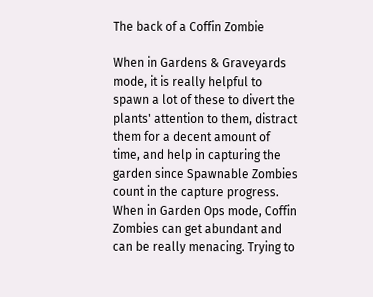The back of a Coffin Zombie

When in Gardens & Graveyards mode, it is really helpful to spawn a lot of these to divert the plants' attention to them, distract them for a decent amount of time, and help in capturing the garden since Spawnable Zombies count in the capture progress. When in Garden Ops mode, Coffin Zombies can get abundant and can be really menacing. Trying to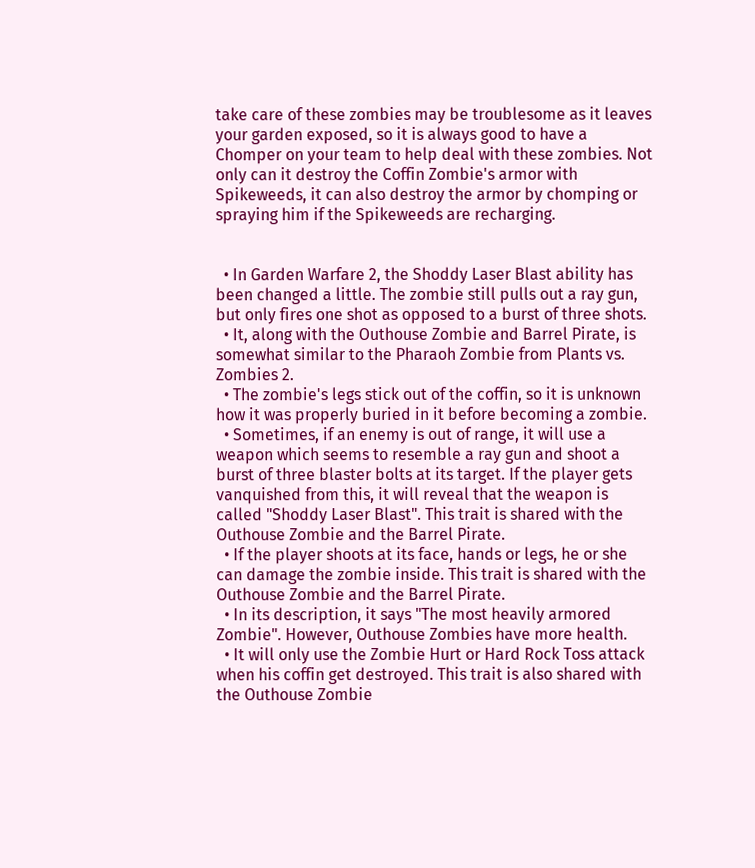take care of these zombies may be troublesome as it leaves your garden exposed, so it is always good to have a Chomper on your team to help deal with these zombies. Not only can it destroy the Coffin Zombie's armor with Spikeweeds, it can also destroy the armor by chomping or spraying him if the Spikeweeds are recharging.


  • In Garden Warfare 2, the Shoddy Laser Blast ability has been changed a little. The zombie still pulls out a ray gun, but only fires one shot as opposed to a burst of three shots.
  • It, along with the Outhouse Zombie and Barrel Pirate, is somewhat similar to the Pharaoh Zombie from Plants vs. Zombies 2.
  • The zombie's legs stick out of the coffin, so it is unknown how it was properly buried in it before becoming a zombie.
  • Sometimes, if an enemy is out of range, it will use a weapon which seems to resemble a ray gun and shoot a burst of three blaster bolts at its target. If the player gets vanquished from this, it will reveal that the weapon is called "Shoddy Laser Blast". This trait is shared with the Outhouse Zombie and the Barrel Pirate.
  • If the player shoots at its face, hands or legs, he or she can damage the zombie inside. This trait is shared with the Outhouse Zombie and the Barrel Pirate.
  • In its description, it says "The most heavily armored Zombie". However, Outhouse Zombies have more health.
  • It will only use the Zombie Hurt or Hard Rock Toss attack when his coffin get destroyed. This trait is also shared with the Outhouse Zombie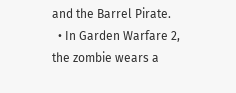and the Barrel Pirate.
  • In Garden Warfare 2, the zombie wears a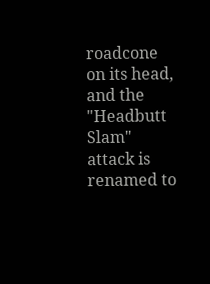roadcone on its head, and the "Headbutt Slam" attack is renamed to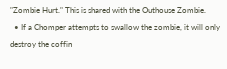"Zombie Hurt." This is shared with the Outhouse Zombie.
  • If a Chomper attempts to swallow the zombie, it will only destroy the coffin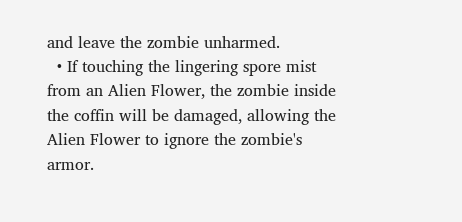and leave the zombie unharmed.
  • If touching the lingering spore mist from an Alien Flower, the zombie inside the coffin will be damaged, allowing the Alien Flower to ignore the zombie's armor.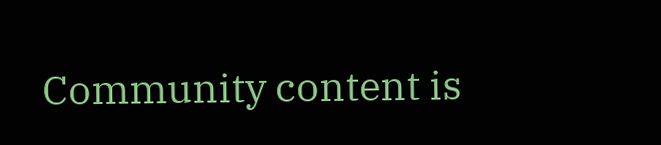Community content is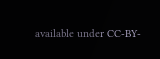available under CC-BY-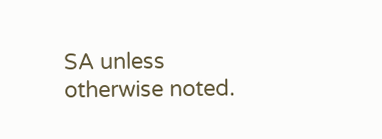SA unless otherwise noted.